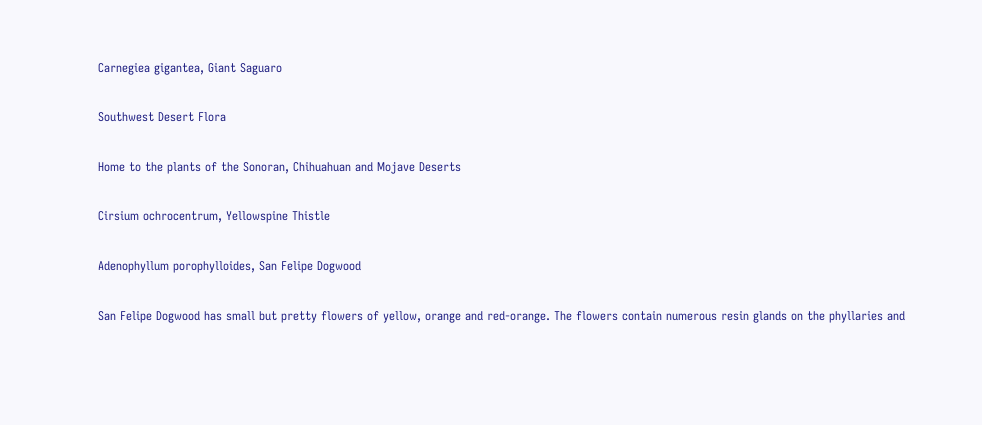Carnegiea gigantea, Giant Saguaro

Southwest Desert Flora

Home to the plants of the Sonoran, Chihuahuan and Mojave Deserts

Cirsium ochrocentrum, Yellowspine Thistle

Adenophyllum porophylloides, San Felipe Dogwood

San Felipe Dogwood has small but pretty flowers of yellow, orange and red-orange. The flowers contain numerous resin glands on the phyllaries and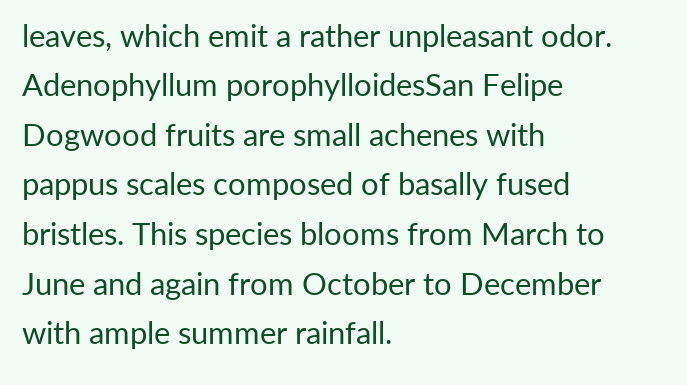leaves, which emit a rather unpleasant odor. Adenophyllum porophylloidesSan Felipe Dogwood fruits are small achenes with pappus scales composed of basally fused bristles. This species blooms from March to June and again from October to December with ample summer rainfall.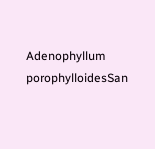Adenophyllum porophylloidesSan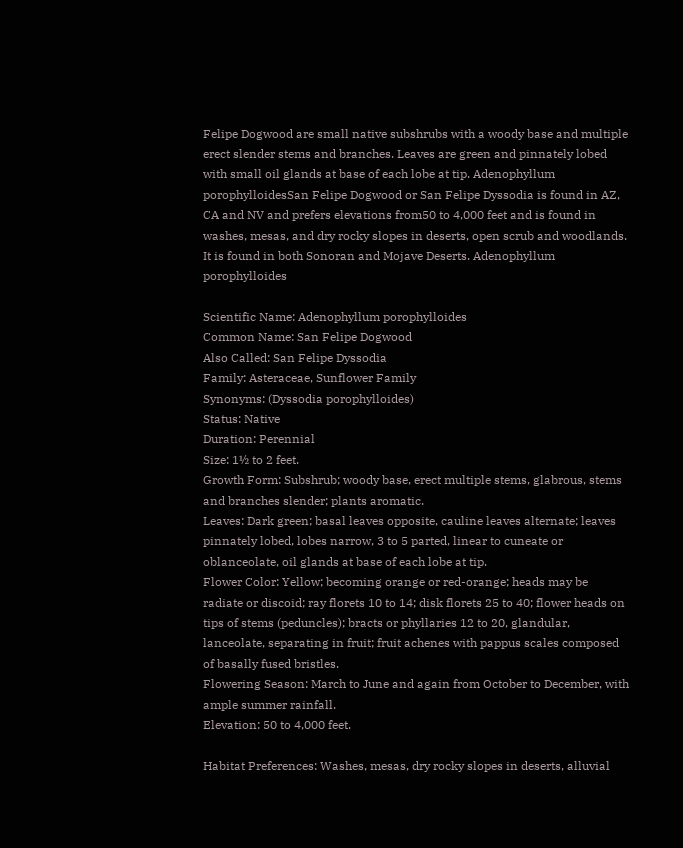Felipe Dogwood are small native subshrubs with a woody base and multiple erect slender stems and branches. Leaves are green and pinnately lobed with small oil glands at base of each lobe at tip. Adenophyllum porophylloidesSan Felipe Dogwood or San Felipe Dyssodia is found in AZ, CA and NV and prefers elevations from50 to 4,000 feet and is found in washes, mesas, and dry rocky slopes in deserts, open scrub and woodlands. It is found in both Sonoran and Mojave Deserts. Adenophyllum porophylloides

Scientific Name: Adenophyllum porophylloides
Common Name: San Felipe Dogwood
Also Called: San Felipe Dyssodia
Family: Asteraceae, Sunflower Family
Synonyms: (Dyssodia porophylloides)
Status: Native
Duration: Perennial
Size: 1½ to 2 feet.
Growth Form: Subshrub; woody base, erect multiple stems, glabrous, stems and branches slender; plants aromatic.
Leaves: Dark green; basal leaves opposite, cauline leaves alternate; leaves pinnately lobed, lobes narrow, 3 to 5 parted, linear to cuneate or oblanceolate, oil glands at base of each lobe at tip.
Flower Color: Yellow; becoming orange or red-orange; heads may be radiate or discoid; ray florets 10 to 14; disk florets 25 to 40; flower heads on tips of stems (peduncles); bracts or phyllaries 12 to 20, glandular, lanceolate, separating in fruit; fruit achenes with pappus scales composed of basally fused bristles.
Flowering Season: March to June and again from October to December, with ample summer rainfall.
Elevation: 50 to 4,000 feet.

Habitat Preferences: Washes, mesas, dry rocky slopes in deserts, alluvial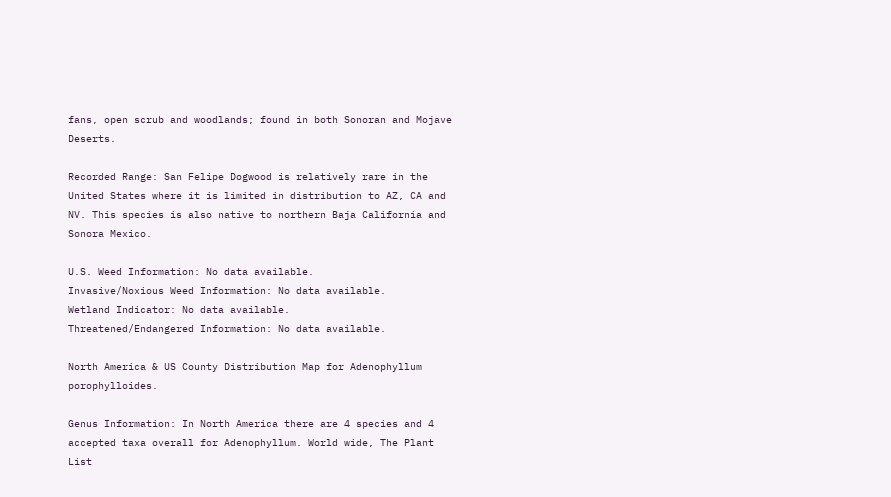fans, open scrub and woodlands; found in both Sonoran and Mojave Deserts.

Recorded Range: San Felipe Dogwood is relatively rare in the United States where it is limited in distribution to AZ, CA and NV. This species is also native to northern Baja California and Sonora Mexico.

U.S. Weed Information: No data available.
Invasive/Noxious Weed Information: No data available.
Wetland Indicator: No data available.
Threatened/Endangered Information: No data available.

North America & US County Distribution Map for Adenophyllum porophylloides.

Genus Information: In North America there are 4 species and 4 accepted taxa overall for Adenophyllum. World wide, The Plant List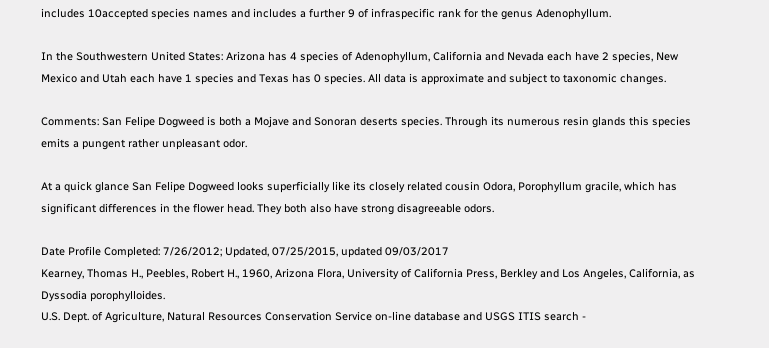includes 10accepted species names and includes a further 9 of infraspecific rank for the genus Adenophyllum.

In the Southwestern United States: Arizona has 4 species of Adenophyllum, California and Nevada each have 2 species, New Mexico and Utah each have 1 species and Texas has 0 species. All data is approximate and subject to taxonomic changes.

Comments: San Felipe Dogweed is both a Mojave and Sonoran deserts species. Through its numerous resin glands this species emits a pungent rather unpleasant odor.

At a quick glance San Felipe Dogweed looks superficially like its closely related cousin Odora, Porophyllum gracile, which has significant differences in the flower head. They both also have strong disagreeable odors.

Date Profile Completed: 7/26/2012; Updated, 07/25/2015, updated 09/03/2017
Kearney, Thomas H., Peebles, Robert H., 1960, Arizona Flora, University of California Press, Berkley and Los Angeles, California, as Dyssodia porophylloides.
U.S. Dept. of Agriculture, Natural Resources Conservation Service on-line database and USGS ITIS search -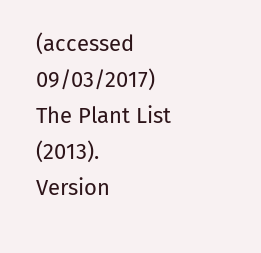(accessed 09/03/2017)
The Plant List (2013). Version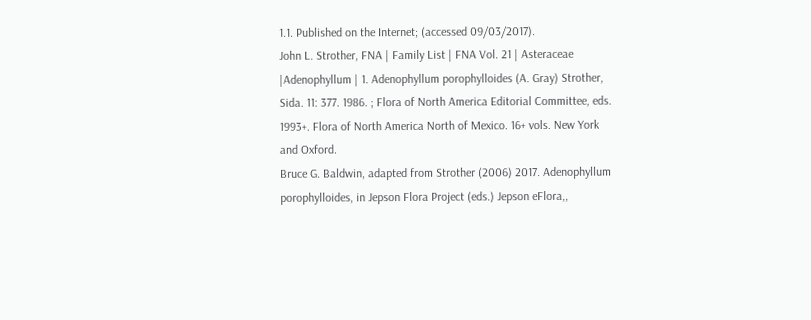1.1. Published on the Internet; (accessed 09/03/2017).
John L. Strother, FNA | Family List | FNA Vol. 21 | Asteraceae |Adenophyllum | 1. Adenophyllum porophylloides (A. Gray) Strother, Sida. 11: 377. 1986. ; Flora of North America Editorial Committee, eds. 1993+. Flora of North America North of Mexico. 16+ vols. New York and Oxford.
Bruce G. Baldwin, adapted from Strother (2006) 2017. Adenophyllum porophylloides, in Jepson Flora Project (eds.) Jepson eFlora,,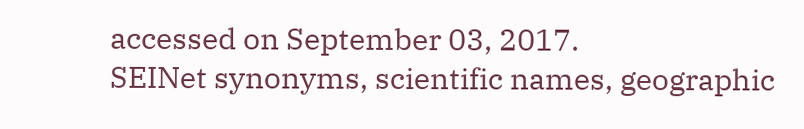accessed on September 03, 2017.
SEINet synonyms, scientific names, geographic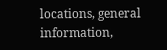locations, general information,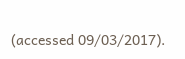(accessed 09/03/2017).